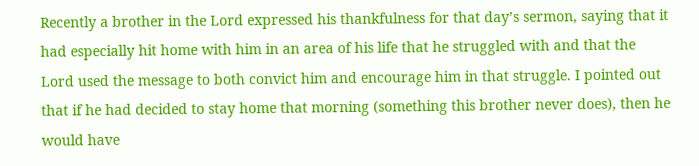Recently a brother in the Lord expressed his thankfulness for that day’s sermon, saying that it had especially hit home with him in an area of his life that he struggled with and that the Lord used the message to both convict him and encourage him in that struggle. I pointed out that if he had decided to stay home that morning (something this brother never does), then he would have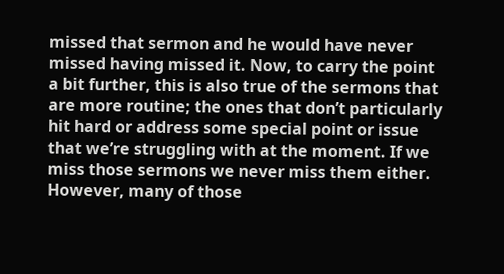missed that sermon and he would have never missed having missed it. Now, to carry the point a bit further, this is also true of the sermons that are more routine; the ones that don’t particularly hit hard or address some special point or issue that we’re struggling with at the moment. If we miss those sermons we never miss them either. However, many of those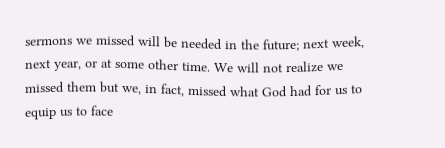sermons we missed will be needed in the future; next week, next year, or at some other time. We will not realize we missed them but we, in fact, missed what God had for us to equip us to face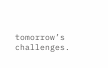tomorrow’s challenges.